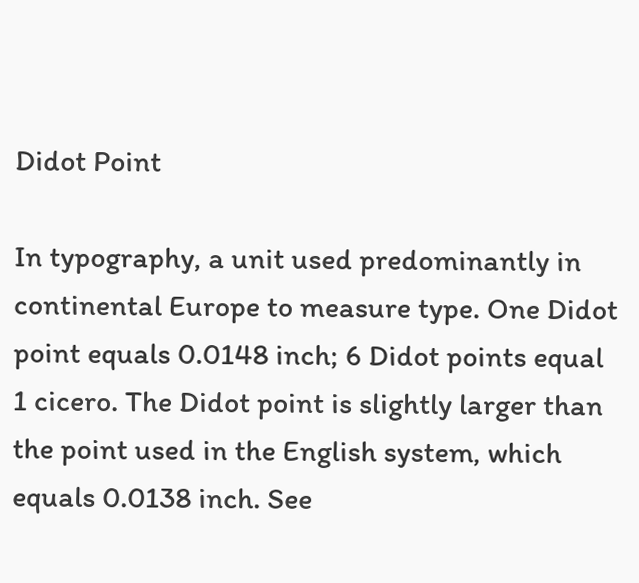Didot Point

In typography, a unit used predominantly in continental Europe to measure type. One Didot point equals 0.0148 inch; 6 Didot points equal 1 cicero. The Didot point is slightly larger than the point used in the English system, which equals 0.0138 inch. See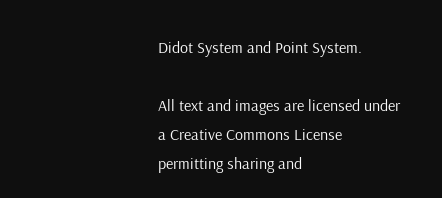Didot System and Point System.

All text and images are licensed under a Creative Commons License
permitting sharing and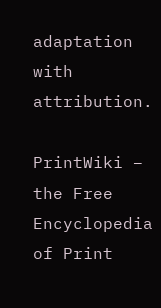adaptation with attribution.

PrintWiki – the Free Encyclopedia of Print